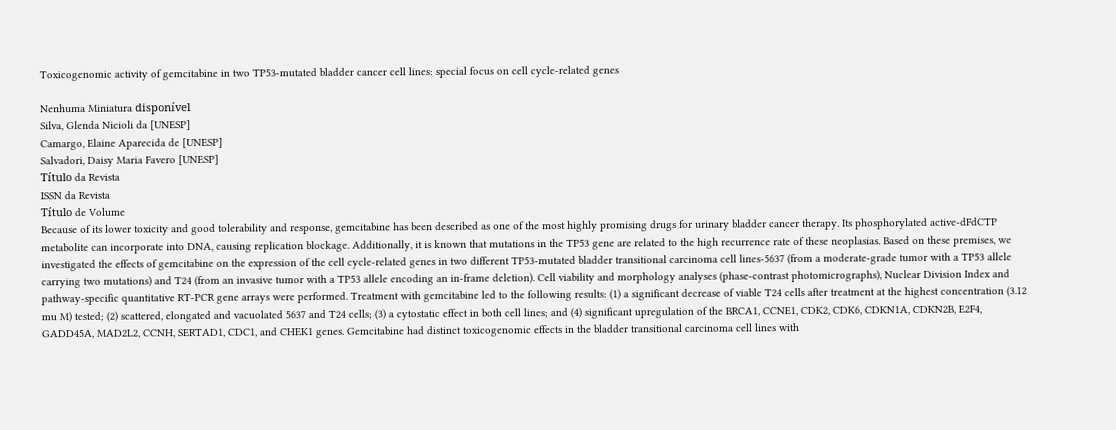Toxicogenomic activity of gemcitabine in two TP53-mutated bladder cancer cell lines: special focus on cell cycle-related genes

Nenhuma Miniatura disponível
Silva, Glenda Nicioli da [UNESP]
Camargo, Elaine Aparecida de [UNESP]
Salvadori, Daisy Maria Favero [UNESP]
Título da Revista
ISSN da Revista
Título de Volume
Because of its lower toxicity and good tolerability and response, gemcitabine has been described as one of the most highly promising drugs for urinary bladder cancer therapy. Its phosphorylated active-dFdCTP metabolite can incorporate into DNA, causing replication blockage. Additionally, it is known that mutations in the TP53 gene are related to the high recurrence rate of these neoplasias. Based on these premises, we investigated the effects of gemcitabine on the expression of the cell cycle-related genes in two different TP53-mutated bladder transitional carcinoma cell lines-5637 (from a moderate-grade tumor with a TP53 allele carrying two mutations) and T24 (from an invasive tumor with a TP53 allele encoding an in-frame deletion). Cell viability and morphology analyses (phase-contrast photomicrographs), Nuclear Division Index and pathway-specific quantitative RT-PCR gene arrays were performed. Treatment with gemcitabine led to the following results: (1) a significant decrease of viable T24 cells after treatment at the highest concentration (3.12 mu M) tested; (2) scattered, elongated and vacuolated 5637 and T24 cells; (3) a cytostatic effect in both cell lines; and (4) significant upregulation of the BRCA1, CCNE1, CDK2, CDK6, CDKN1A, CDKN2B, E2F4, GADD45A, MAD2L2, CCNH, SERTAD1, CDC1, and CHEK1 genes. Gemcitabine had distinct toxicogenomic effects in the bladder transitional carcinoma cell lines with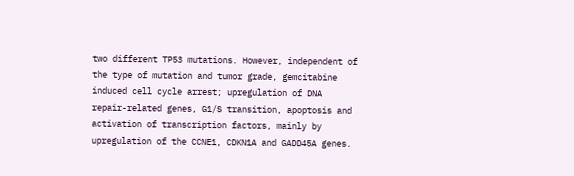two different TP53 mutations. However, independent of the type of mutation and tumor grade, gemcitabine induced cell cycle arrest; upregulation of DNA repair-related genes, G1/S transition, apoptosis and activation of transcription factors, mainly by upregulation of the CCNE1, CDKN1A and GADD45A genes.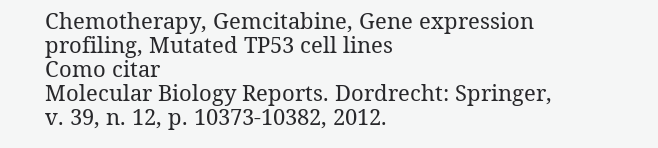Chemotherapy, Gemcitabine, Gene expression profiling, Mutated TP53 cell lines
Como citar
Molecular Biology Reports. Dordrecht: Springer, v. 39, n. 12, p. 10373-10382, 2012.